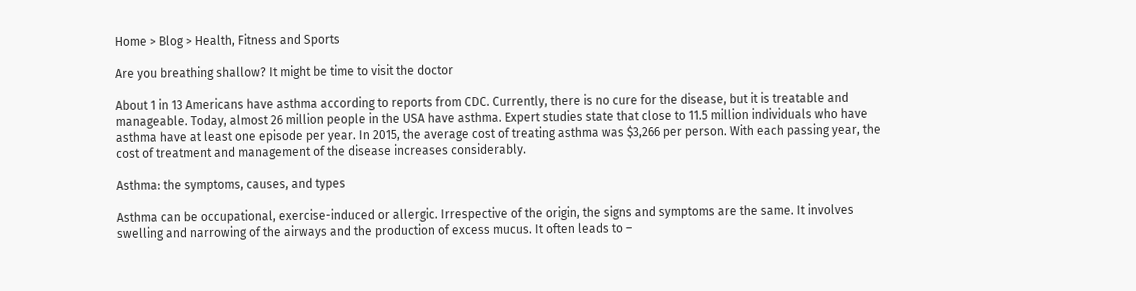Home > Blog > Health, Fitness and Sports

Are you breathing shallow? It might be time to visit the doctor

About 1 in 13 Americans have asthma according to reports from CDC. Currently, there is no cure for the disease, but it is treatable and manageable. Today, almost 26 million people in the USA have asthma. Expert studies state that close to 11.5 million individuals who have asthma have at least one episode per year. In 2015, the average cost of treating asthma was $3,266 per person. With each passing year, the cost of treatment and management of the disease increases considerably.

Asthma: the symptoms, causes, and types

Asthma can be occupational, exercise-induced or allergic. Irrespective of the origin, the signs and symptoms are the same. It involves swelling and narrowing of the airways and the production of excess mucus. It often leads to –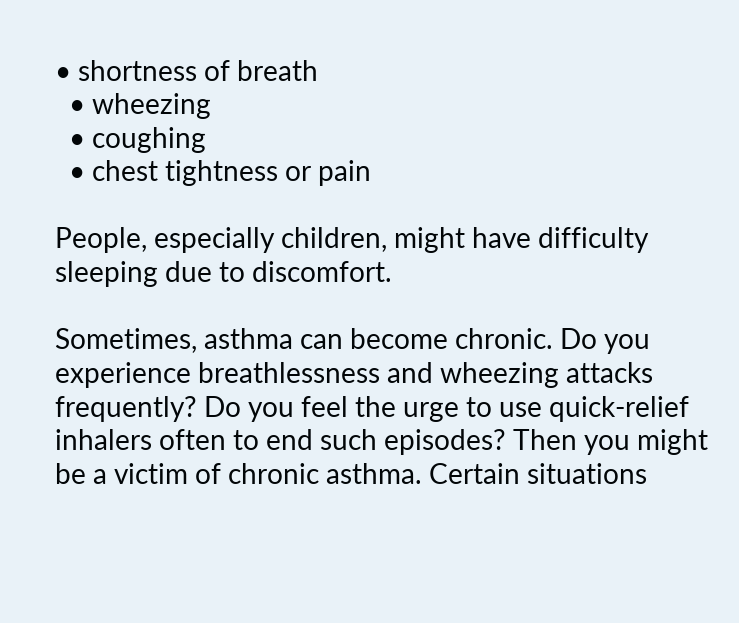• shortness of breath
  • wheezing
  • coughing
  • chest tightness or pain

People, especially children, might have difficulty sleeping due to discomfort.

Sometimes, asthma can become chronic. Do you experience breathlessness and wheezing attacks frequently? Do you feel the urge to use quick-relief inhalers often to end such episodes? Then you might be a victim of chronic asthma. Certain situations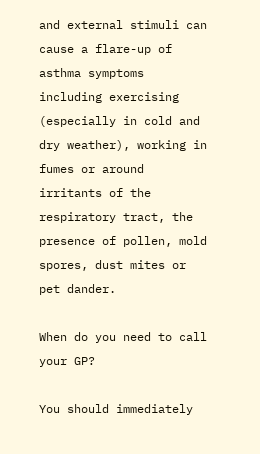and external stimuli can cause a flare-up of asthma symptoms including exercising (especially in cold and dry weather), working in fumes or around irritants of the respiratory tract, the presence of pollen, mold spores, dust mites or pet dander.

When do you need to call your GP?

You should immediately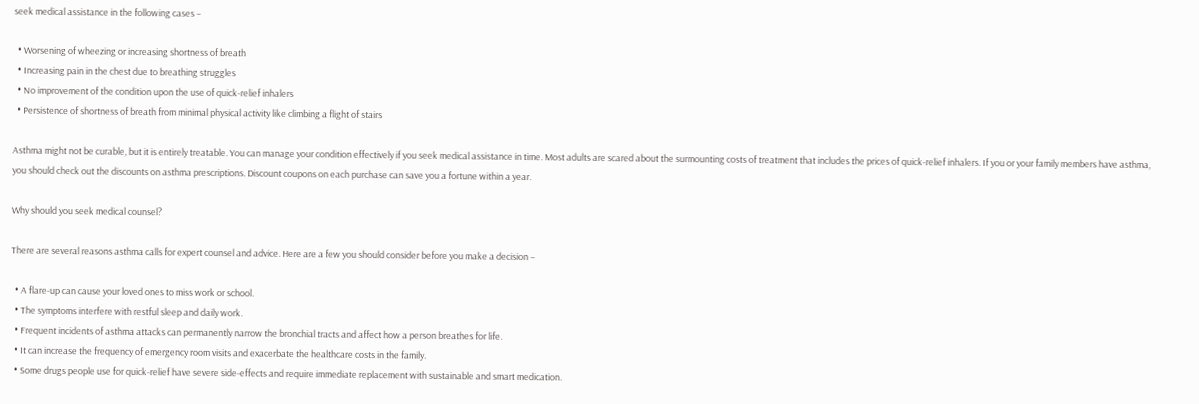seek medical assistance in the following cases –

  • Worsening of wheezing or increasing shortness of breath
  • Increasing pain in the chest due to breathing struggles
  • No improvement of the condition upon the use of quick-relief inhalers
  • Persistence of shortness of breath from minimal physical activity like climbing a flight of stairs

Asthma might not be curable, but it is entirely treatable. You can manage your condition effectively if you seek medical assistance in time. Most adults are scared about the surmounting costs of treatment that includes the prices of quick-relief inhalers. If you or your family members have asthma, you should check out the discounts on asthma prescriptions. Discount coupons on each purchase can save you a fortune within a year.

Why should you seek medical counsel?

There are several reasons asthma calls for expert counsel and advice. Here are a few you should consider before you make a decision –

  • A flare-up can cause your loved ones to miss work or school.
  • The symptoms interfere with restful sleep and daily work.
  • Frequent incidents of asthma attacks can permanently narrow the bronchial tracts and affect how a person breathes for life.
  • It can increase the frequency of emergency room visits and exacerbate the healthcare costs in the family.
  • Some drugs people use for quick-relief have severe side-effects and require immediate replacement with sustainable and smart medication.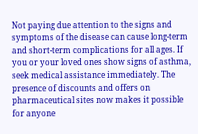Not paying due attention to the signs and symptoms of the disease can cause long-term and short-term complications for all ages. If you or your loved ones show signs of asthma, seek medical assistance immediately. The presence of discounts and offers on pharmaceutical sites now makes it possible for anyone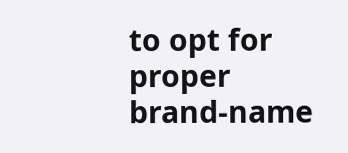to opt for proper brand-name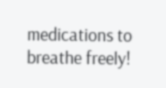medications to breathe freely!